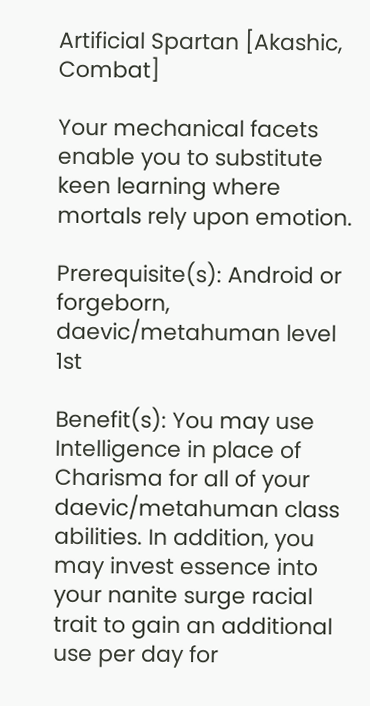Artificial Spartan [Akashic, Combat]

Your mechanical facets enable you to substitute keen learning where mortals rely upon emotion.

Prerequisite(s): Android or forgeborn, daevic/metahuman level 1st

Benefit(s): You may use Intelligence in place of Charisma for all of your daevic/metahuman class abilities. In addition, you may invest essence into your nanite surge racial trait to gain an additional use per day for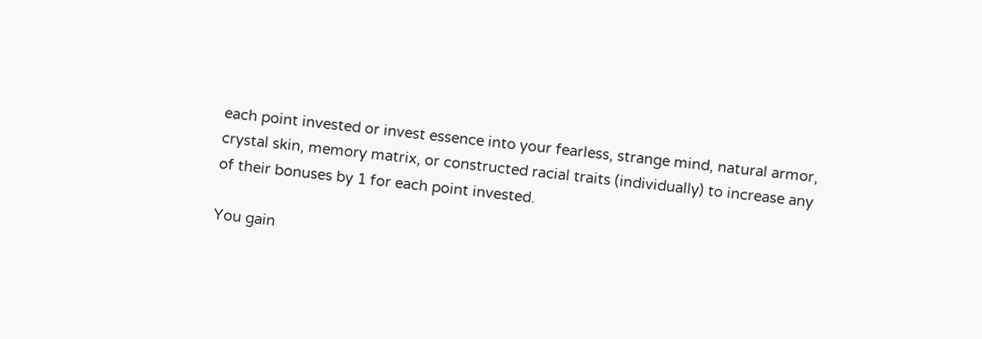each point invested or invest essence into your fearless, strange mind, natural armor, crystal skin, memory matrix, or constructed racial traits (individually) to increase any of their bonuses by 1 for each point invested.

You gain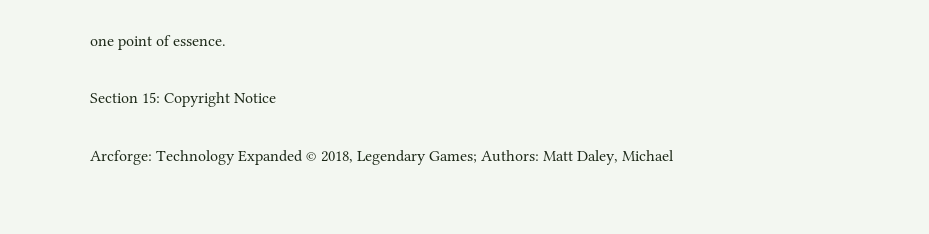one point of essence.

Section 15: Copyright Notice

Arcforge: Technology Expanded © 2018, Legendary Games; Authors: Matt Daley, Michael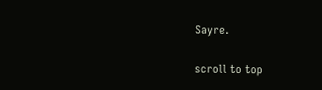Sayre.

scroll to top